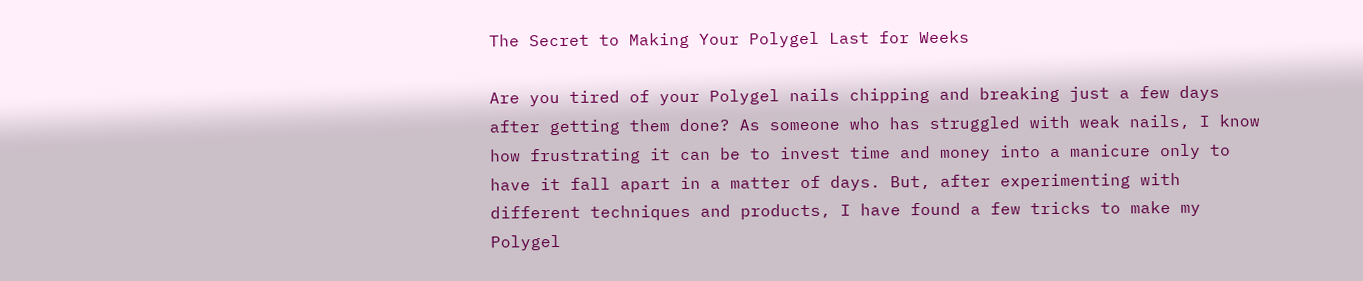The Secret to Making Your Polygel Last for Weeks

Are you tired of your Polygel nails chipping and breaking just a few days after getting them done? As someone who has struggled with weak nails, I know how frustrating it can be to invest time and money into a manicure only to have it fall apart in a matter of days. But, after experimenting with different techniques and products, I have found a few tricks to make my Polygel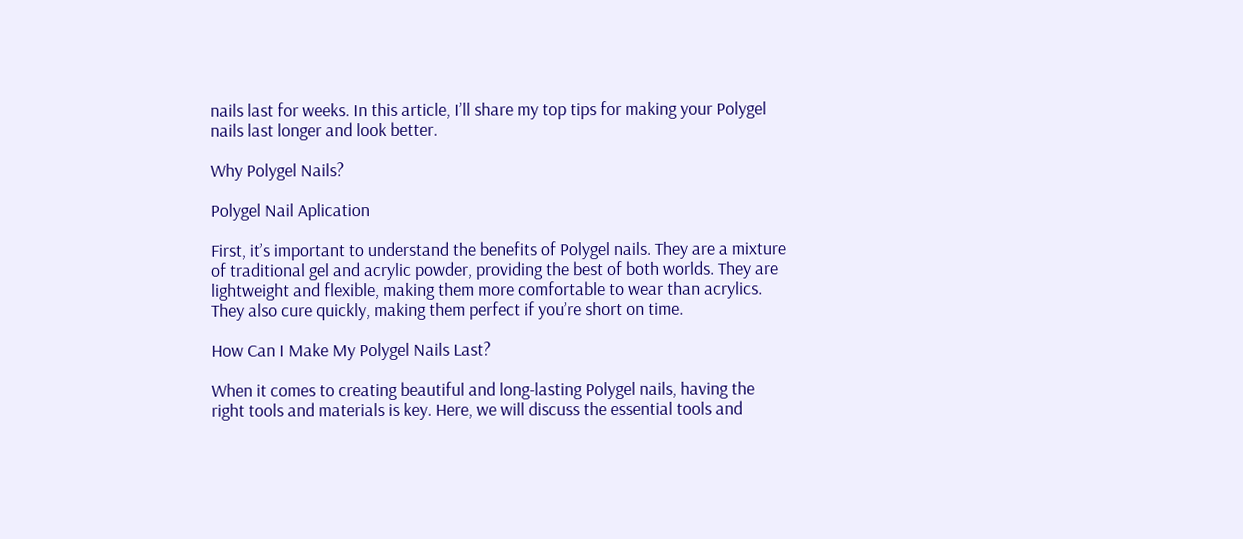nails last for weeks. In this article, I’ll share my top tips for making your Polygel nails last longer and look better.

Why Polygel Nails?

Polygel Nail Aplication

First, it’s important to understand the benefits of Polygel nails. They are a mixture of traditional gel and acrylic powder, providing the best of both worlds. They are lightweight and flexible, making them more comfortable to wear than acrylics. They also cure quickly, making them perfect if you’re short on time.

How Can I Make My Polygel Nails Last?

When it comes to creating beautiful and long-lasting Polygel nails, having the right tools and materials is key. Here, we will discuss the essential tools and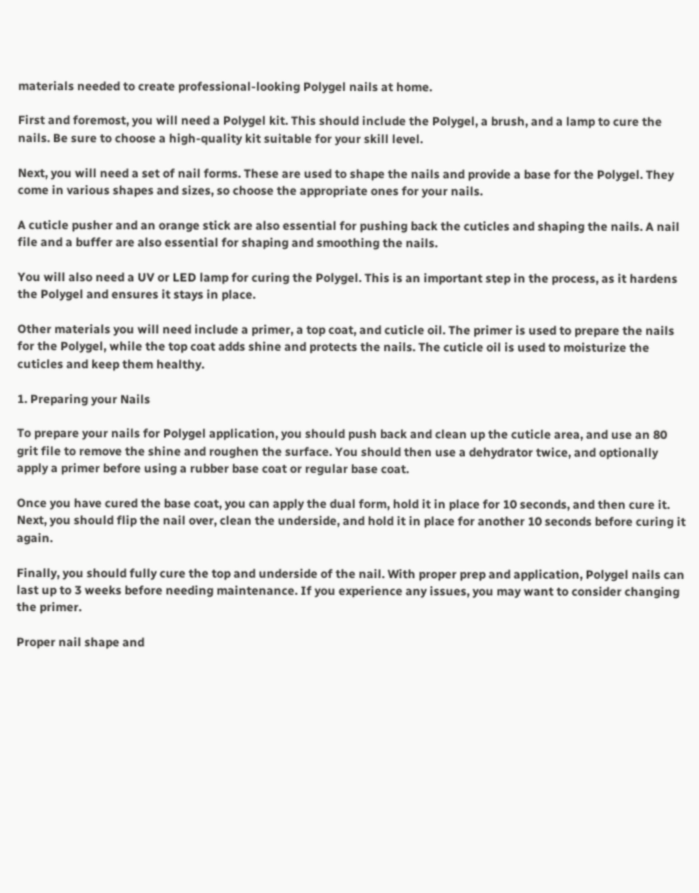materials needed to create professional-looking Polygel nails at home.

First and foremost, you will need a Polygel kit. This should include the Polygel, a brush, and a lamp to cure the nails. Be sure to choose a high-quality kit suitable for your skill level.

Next, you will need a set of nail forms. These are used to shape the nails and provide a base for the Polygel. They come in various shapes and sizes, so choose the appropriate ones for your nails.

A cuticle pusher and an orange stick are also essential for pushing back the cuticles and shaping the nails. A nail file and a buffer are also essential for shaping and smoothing the nails.

You will also need a UV or LED lamp for curing the Polygel. This is an important step in the process, as it hardens the Polygel and ensures it stays in place.

Other materials you will need include a primer, a top coat, and cuticle oil. The primer is used to prepare the nails for the Polygel, while the top coat adds shine and protects the nails. The cuticle oil is used to moisturize the cuticles and keep them healthy.

1. Preparing your Nails

To prepare your nails for Polygel application, you should push back and clean up the cuticle area, and use an 80 grit file to remove the shine and roughen the surface. You should then use a dehydrator twice, and optionally apply a primer before using a rubber base coat or regular base coat.

Once you have cured the base coat, you can apply the dual form, hold it in place for 10 seconds, and then cure it. Next, you should flip the nail over, clean the underside, and hold it in place for another 10 seconds before curing it again.

Finally, you should fully cure the top and underside of the nail. With proper prep and application, Polygel nails can last up to 3 weeks before needing maintenance. If you experience any issues, you may want to consider changing the primer.

Proper nail shape and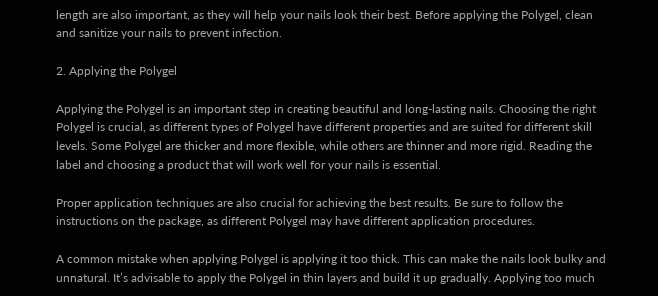length are also important, as they will help your nails look their best. Before applying the Polygel, clean and sanitize your nails to prevent infection.

2. Applying the Polygel

Applying the Polygel is an important step in creating beautiful and long-lasting nails. Choosing the right Polygel is crucial, as different types of Polygel have different properties and are suited for different skill levels. Some Polygel are thicker and more flexible, while others are thinner and more rigid. Reading the label and choosing a product that will work well for your nails is essential.

Proper application techniques are also crucial for achieving the best results. Be sure to follow the instructions on the package, as different Polygel may have different application procedures.

A common mistake when applying Polygel is applying it too thick. This can make the nails look bulky and unnatural. It’s advisable to apply the Polygel in thin layers and build it up gradually. Applying too much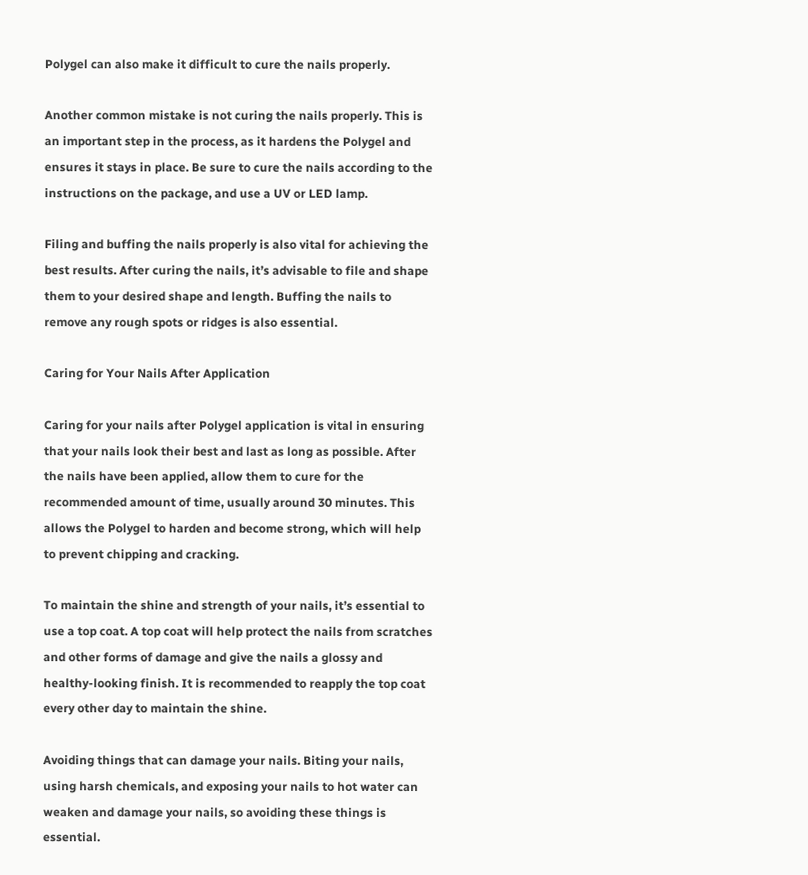Polygel can also make it difficult to cure the nails properly.

Another common mistake is not curing the nails properly. This is an important step in the process, as it hardens the Polygel and ensures it stays in place. Be sure to cure the nails according to the instructions on the package, and use a UV or LED lamp.

Filing and buffing the nails properly is also vital for achieving the best results. After curing the nails, it’s advisable to file and shape them to your desired shape and length. Buffing the nails to remove any rough spots or ridges is also essential.

Caring for Your Nails After Application

Caring for your nails after Polygel application is vital in ensuring that your nails look their best and last as long as possible. After the nails have been applied, allow them to cure for the recommended amount of time, usually around 30 minutes. This allows the Polygel to harden and become strong, which will help to prevent chipping and cracking.

To maintain the shine and strength of your nails, it’s essential to use a top coat. A top coat will help protect the nails from scratches and other forms of damage and give the nails a glossy and healthy-looking finish. It is recommended to reapply the top coat every other day to maintain the shine.

Avoiding things that can damage your nails. Biting your nails, using harsh chemicals, and exposing your nails to hot water can weaken and damage your nails, so avoiding these things is essential.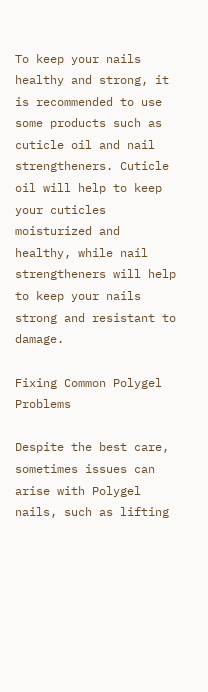To keep your nails healthy and strong, it is recommended to use some products such as cuticle oil and nail strengtheners. Cuticle oil will help to keep your cuticles moisturized and healthy, while nail strengtheners will help to keep your nails strong and resistant to damage.

Fixing Common Polygel Problems

Despite the best care, sometimes issues can arise with Polygel nails, such as lifting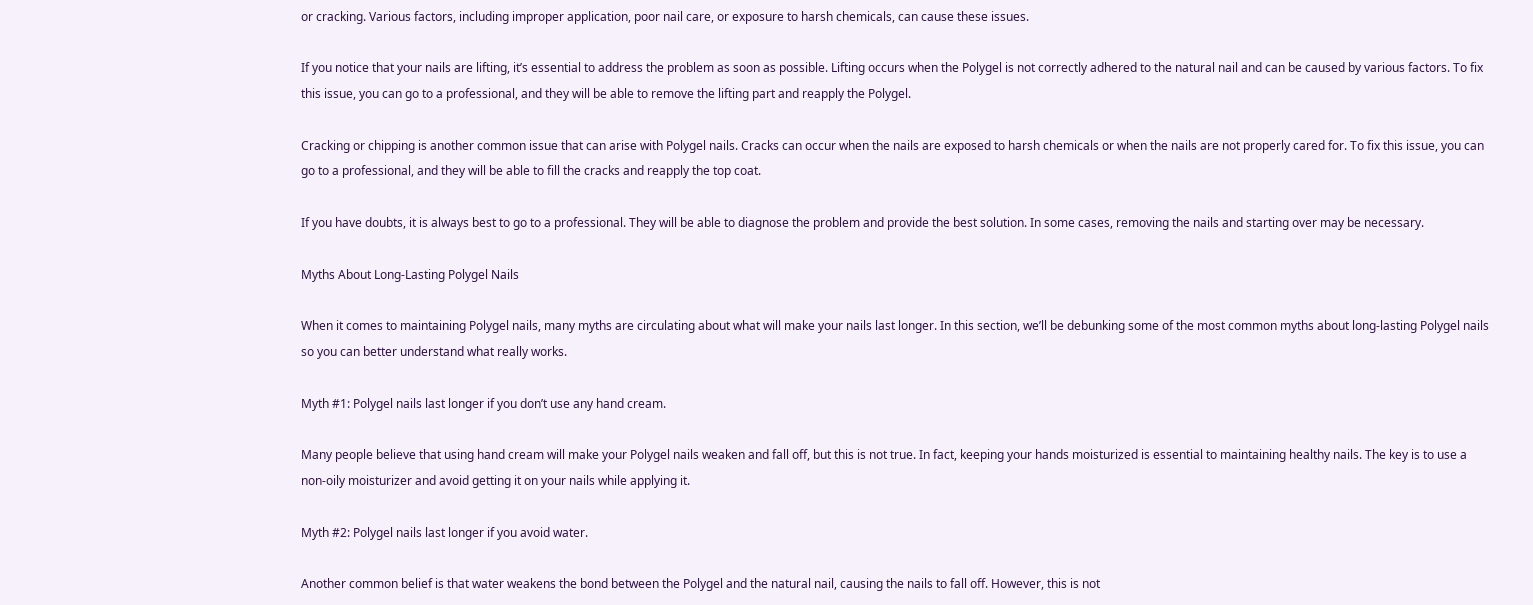or cracking. Various factors, including improper application, poor nail care, or exposure to harsh chemicals, can cause these issues.

If you notice that your nails are lifting, it’s essential to address the problem as soon as possible. Lifting occurs when the Polygel is not correctly adhered to the natural nail and can be caused by various factors. To fix this issue, you can go to a professional, and they will be able to remove the lifting part and reapply the Polygel.

Cracking or chipping is another common issue that can arise with Polygel nails. Cracks can occur when the nails are exposed to harsh chemicals or when the nails are not properly cared for. To fix this issue, you can go to a professional, and they will be able to fill the cracks and reapply the top coat.

If you have doubts, it is always best to go to a professional. They will be able to diagnose the problem and provide the best solution. In some cases, removing the nails and starting over may be necessary.

Myths About Long-Lasting Polygel Nails

When it comes to maintaining Polygel nails, many myths are circulating about what will make your nails last longer. In this section, we’ll be debunking some of the most common myths about long-lasting Polygel nails so you can better understand what really works.

Myth #1: Polygel nails last longer if you don’t use any hand cream.

Many people believe that using hand cream will make your Polygel nails weaken and fall off, but this is not true. In fact, keeping your hands moisturized is essential to maintaining healthy nails. The key is to use a non-oily moisturizer and avoid getting it on your nails while applying it.

Myth #2: Polygel nails last longer if you avoid water.

Another common belief is that water weakens the bond between the Polygel and the natural nail, causing the nails to fall off. However, this is not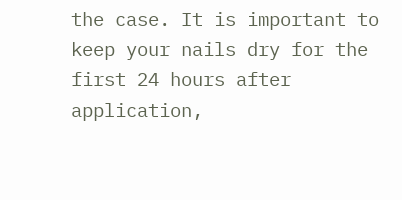the case. It is important to keep your nails dry for the first 24 hours after application,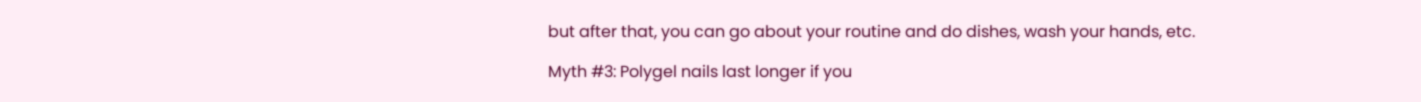but after that, you can go about your routine and do dishes, wash your hands, etc.

Myth #3: Polygel nails last longer if you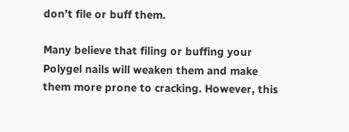don’t file or buff them.

Many believe that filing or buffing your Polygel nails will weaken them and make them more prone to cracking. However, this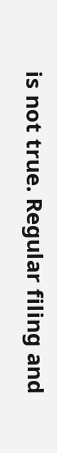is not true. Regular filing and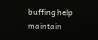buffing help maintain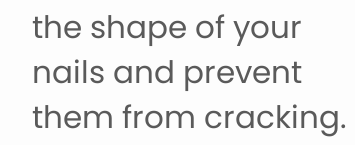the shape of your nails and prevent them from cracking.